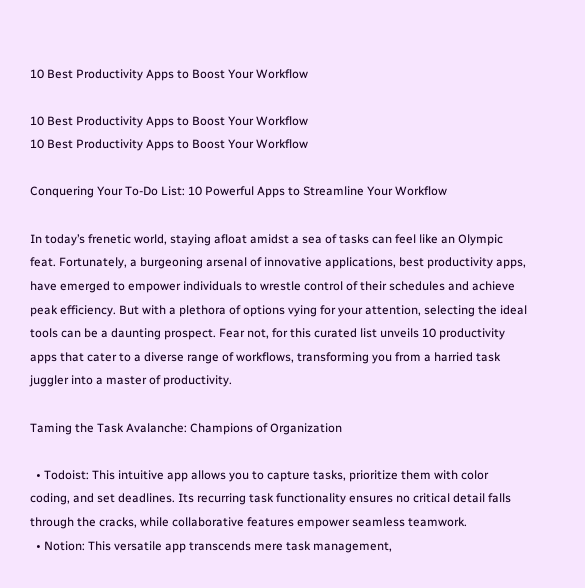10 Best Productivity Apps to Boost Your Workflow

10 Best Productivity Apps to Boost Your Workflow
10 Best Productivity Apps to Boost Your Workflow

Conquering Your To-Do List: 10 Powerful Apps to Streamline Your Workflow

In today’s frenetic world, staying afloat amidst a sea of tasks can feel like an Olympic feat. Fortunately, a burgeoning arsenal of innovative applications, best productivity apps, have emerged to empower individuals to wrestle control of their schedules and achieve peak efficiency. But with a plethora of options vying for your attention, selecting the ideal tools can be a daunting prospect. Fear not, for this curated list unveils 10 productivity apps that cater to a diverse range of workflows, transforming you from a harried task juggler into a master of productivity.

Taming the Task Avalanche: Champions of Organization

  • Todoist: This intuitive app allows you to capture tasks, prioritize them with color coding, and set deadlines. Its recurring task functionality ensures no critical detail falls through the cracks, while collaborative features empower seamless teamwork.
  • Notion: This versatile app transcends mere task management,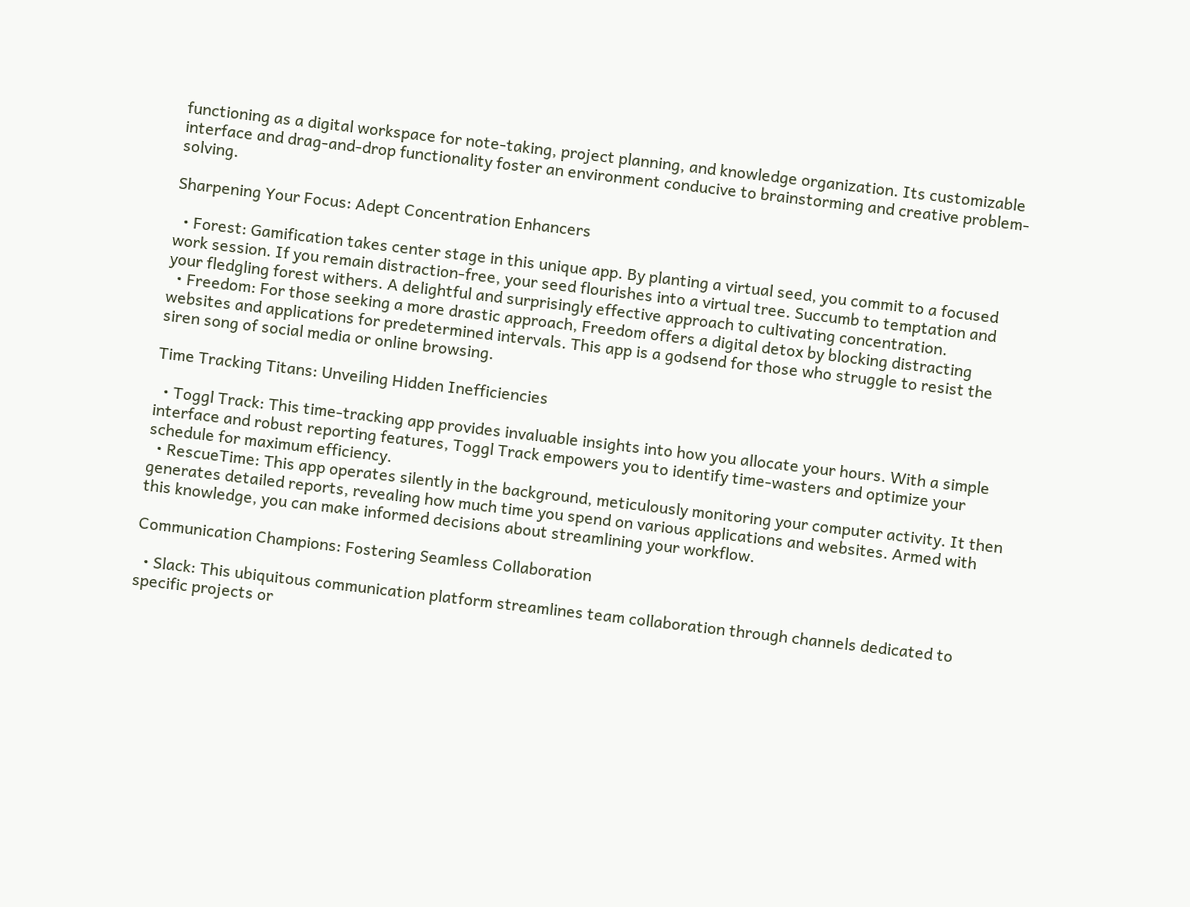functioning as a digital workspace for note-taking, project planning, and knowledge organization. Its customizable interface and drag-and-drop functionality foster an environment conducive to brainstorming and creative problem-solving.

Sharpening Your Focus: Adept Concentration Enhancers

  • Forest: Gamification takes center stage in this unique app. By planting a virtual seed, you commit to a focused work session. If you remain distraction-free, your seed flourishes into a virtual tree. Succumb to temptation and your fledgling forest withers. A delightful and surprisingly effective approach to cultivating concentration.
  • Freedom: For those seeking a more drastic approach, Freedom offers a digital detox by blocking distracting websites and applications for predetermined intervals. This app is a godsend for those who struggle to resist the siren song of social media or online browsing.

Time Tracking Titans: Unveiling Hidden Inefficiencies

  • Toggl Track: This time-tracking app provides invaluable insights into how you allocate your hours. With a simple interface and robust reporting features, Toggl Track empowers you to identify time-wasters and optimize your schedule for maximum efficiency.
  • RescueTime: This app operates silently in the background, meticulously monitoring your computer activity. It then generates detailed reports, revealing how much time you spend on various applications and websites. Armed with this knowledge, you can make informed decisions about streamlining your workflow.

Communication Champions: Fostering Seamless Collaboration

  • Slack: This ubiquitous communication platform streamlines team collaboration through channels dedicated to specific projects or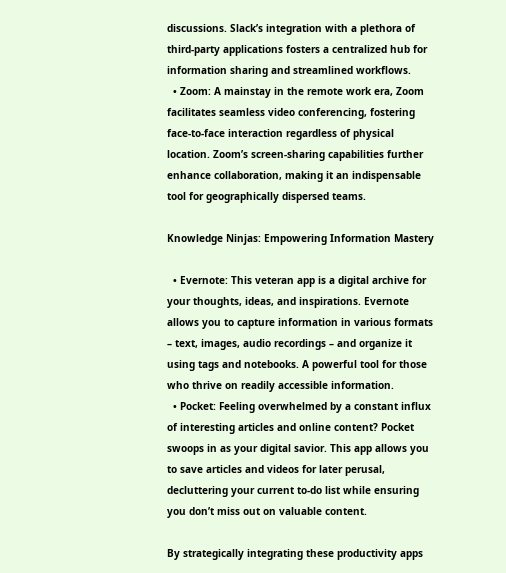discussions. Slack’s integration with a plethora of third-party applications fosters a centralized hub for information sharing and streamlined workflows.
  • Zoom: A mainstay in the remote work era, Zoom facilitates seamless video conferencing, fostering face-to-face interaction regardless of physical location. Zoom’s screen-sharing capabilities further enhance collaboration, making it an indispensable tool for geographically dispersed teams.

Knowledge Ninjas: Empowering Information Mastery

  • Evernote: This veteran app is a digital archive for your thoughts, ideas, and inspirations. Evernote allows you to capture information in various formats – text, images, audio recordings – and organize it using tags and notebooks. A powerful tool for those who thrive on readily accessible information.
  • Pocket: Feeling overwhelmed by a constant influx of interesting articles and online content? Pocket swoops in as your digital savior. This app allows you to save articles and videos for later perusal, decluttering your current to-do list while ensuring you don’t miss out on valuable content.

By strategically integrating these productivity apps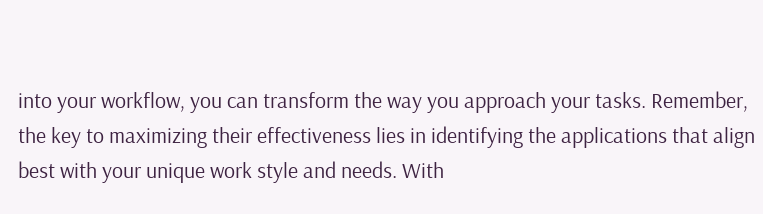into your workflow, you can transform the way you approach your tasks. Remember, the key to maximizing their effectiveness lies in identifying the applications that align best with your unique work style and needs. With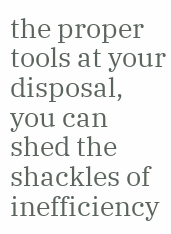the proper tools at your disposal, you can shed the shackles of inefficiency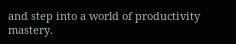and step into a world of productivity mastery.